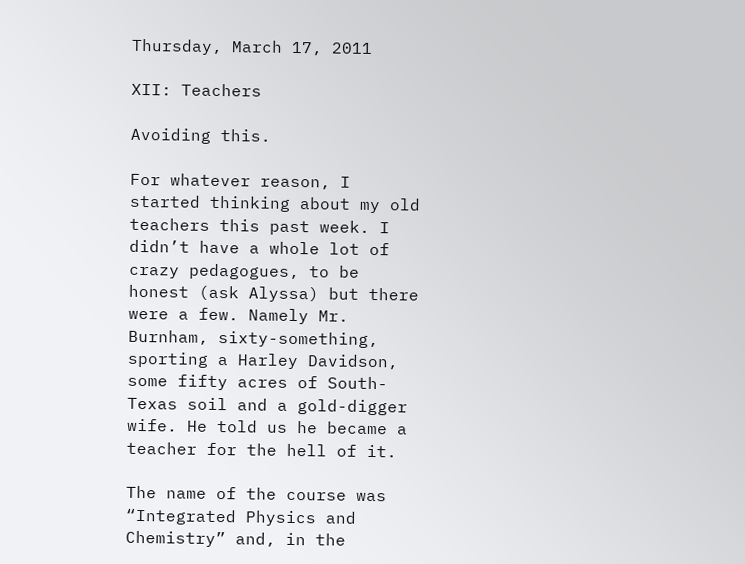Thursday, March 17, 2011

XII: Teachers

Avoiding this.

For whatever reason, I started thinking about my old teachers this past week. I didn’t have a whole lot of crazy pedagogues, to be honest (ask Alyssa) but there were a few. Namely Mr. Burnham, sixty-something, sporting a Harley Davidson, some fifty acres of South-Texas soil and a gold-digger wife. He told us he became a teacher for the hell of it.

The name of the course was “Integrated Physics and Chemistry” and, in the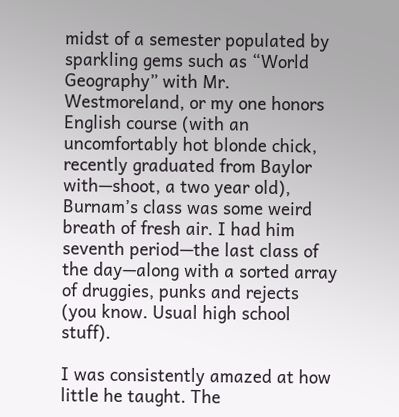midst of a semester populated by sparkling gems such as “World Geography” with Mr. Westmoreland, or my one honors English course (with an uncomfortably hot blonde chick, recently graduated from Baylor with—shoot, a two year old), Burnam’s class was some weird breath of fresh air. I had him seventh period—the last class of the day—along with a sorted array of druggies, punks and rejects (you know. Usual high school stuff).

I was consistently amazed at how little he taught. The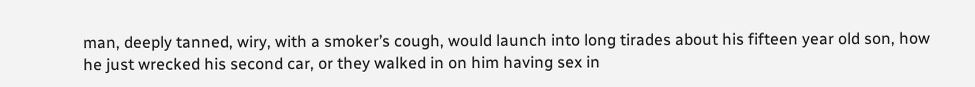man, deeply tanned, wiry, with a smoker’s cough, would launch into long tirades about his fifteen year old son, how he just wrecked his second car, or they walked in on him having sex in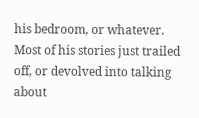his bedroom, or whatever. Most of his stories just trailed off, or devolved into talking about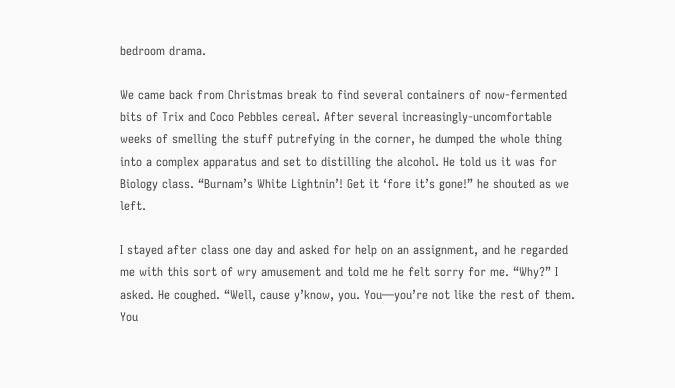bedroom drama.

We came back from Christmas break to find several containers of now-fermented bits of Trix and Coco Pebbles cereal. After several increasingly-uncomfortable weeks of smelling the stuff putrefying in the corner, he dumped the whole thing into a complex apparatus and set to distilling the alcohol. He told us it was for Biology class. “Burnam’s White Lightnin’! Get it ‘fore it’s gone!” he shouted as we left.

I stayed after class one day and asked for help on an assignment, and he regarded me with this sort of wry amusement and told me he felt sorry for me. “Why?” I asked. He coughed. “Well, cause y’know, you. You—you’re not like the rest of them. You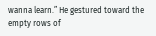wanna learn.” He gestured toward the empty rows of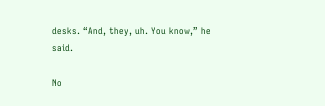desks. “And, they, uh. You know,” he said.

No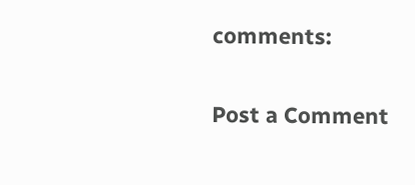comments:

Post a Comment